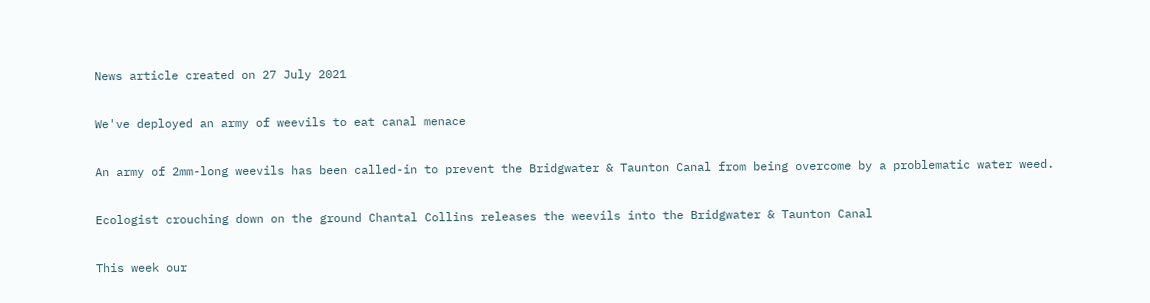News article created on 27 July 2021

We've deployed an army of weevils to eat canal menace

An army of 2mm-long weevils has been called-in to prevent the Bridgwater & Taunton Canal from being overcome by a problematic water weed.

Ecologist crouching down on the ground Chantal Collins releases the weevils into the Bridgwater & Taunton Canal

This week our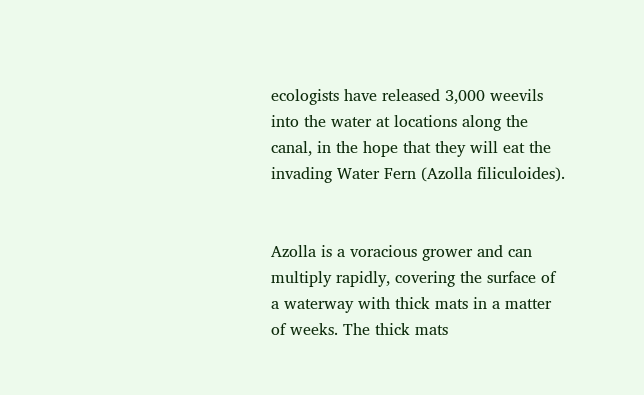ecologists have released 3,000 weevils into the water at locations along the canal, in the hope that they will eat the invading Water Fern (Azolla filiculoides).


Azolla is a voracious grower and can multiply rapidly, covering the surface of a waterway with thick mats in a matter of weeks. The thick mats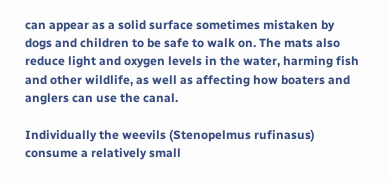can appear as a solid surface sometimes mistaken by dogs and children to be safe to walk on. The mats also reduce light and oxygen levels in the water, harming fish and other wildlife, as well as affecting how boaters and anglers can use the canal.

Individually the weevils (Stenopelmus rufinasus) consume a relatively small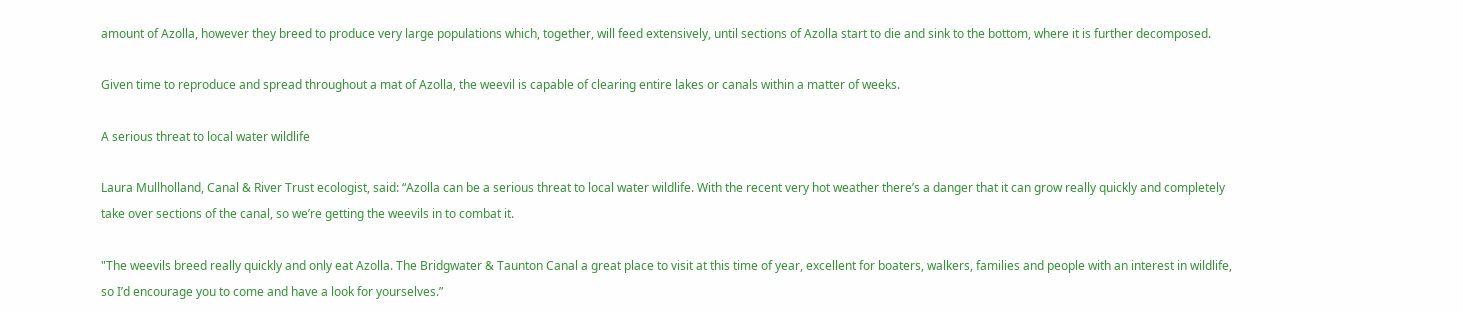amount of Azolla, however they breed to produce very large populations which, together, will feed extensively, until sections of Azolla start to die and sink to the bottom, where it is further decomposed.

Given time to reproduce and spread throughout a mat of Azolla, the weevil is capable of clearing entire lakes or canals within a matter of weeks.

A serious threat to local water wildlife

Laura Mullholland, Canal & River Trust ecologist, said: “Azolla can be a serious threat to local water wildlife. With the recent very hot weather there’s a danger that it can grow really quickly and completely take over sections of the canal, so we’re getting the weevils in to combat it.

"The weevils breed really quickly and only eat Azolla. The Bridgwater & Taunton Canal a great place to visit at this time of year, excellent for boaters, walkers, families and people with an interest in wildlife, so I’d encourage you to come and have a look for yourselves.”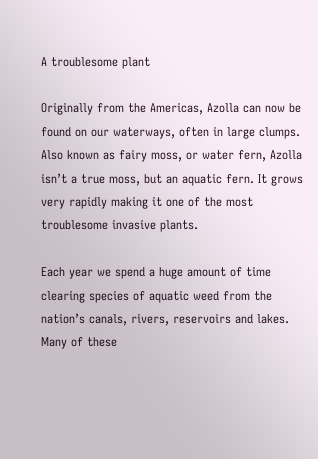A troublesome plant

Originally from the Americas, Azolla can now be found on our waterways, often in large clumps. Also known as fairy moss, or water fern, Azolla isn’t a true moss, but an aquatic fern. It grows very rapidly making it one of the most troublesome invasive plants.

Each year we spend a huge amount of time clearing species of aquatic weed from the nation’s canals, rivers, reservoirs and lakes. Many of these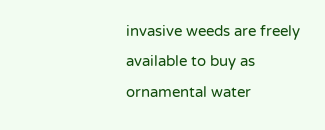invasive weeds are freely available to buy as ornamental water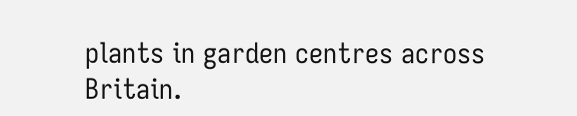plants in garden centres across Britain.